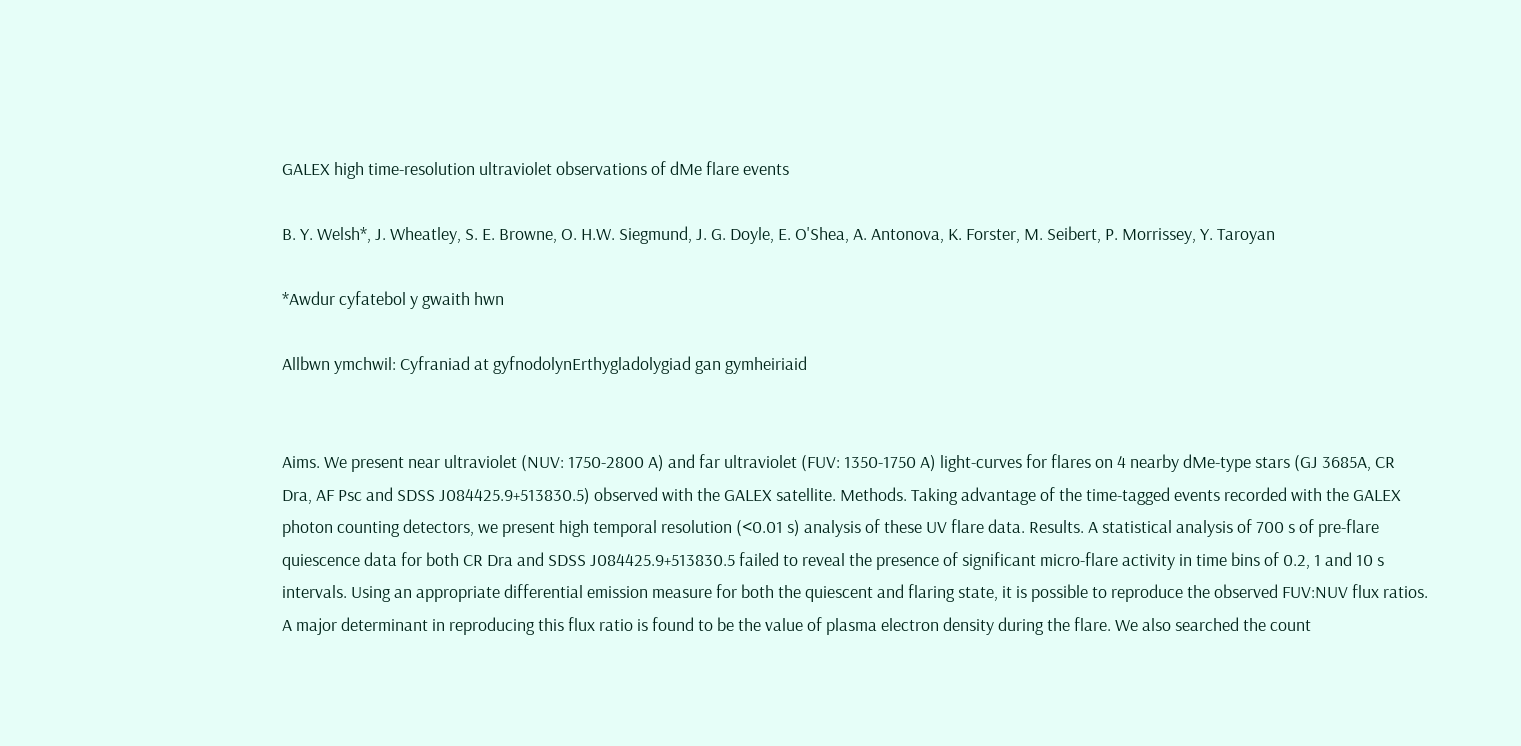GALEX high time-resolution ultraviolet observations of dMe flare events

B. Y. Welsh*, J. Wheatley, S. E. Browne, O. H.W. Siegmund, J. G. Doyle, E. O'Shea, A. Antonova, K. Forster, M. Seibert, P. Morrissey, Y. Taroyan

*Awdur cyfatebol y gwaith hwn

Allbwn ymchwil: Cyfraniad at gyfnodolynErthygladolygiad gan gymheiriaid


Aims. We present near ultraviolet (NUV: 1750-2800 A) and far ultraviolet (FUV: 1350-1750 A) light-curves for flares on 4 nearby dMe-type stars (GJ 3685A, CR Dra, AF Psc and SDSS J084425.9+513830.5) observed with the GALEX satellite. Methods. Taking advantage of the time-tagged events recorded with the GALEX photon counting detectors, we present high temporal resolution (<0.01 s) analysis of these UV flare data. Results. A statistical analysis of 700 s of pre-flare quiescence data for both CR Dra and SDSS J084425.9+513830.5 failed to reveal the presence of significant micro-flare activity in time bins of 0.2, 1 and 10 s intervals. Using an appropriate differential emission measure for both the quiescent and flaring state, it is possible to reproduce the observed FUV:NUV flux ratios. A major determinant in reproducing this flux ratio is found to be the value of plasma electron density during the flare. We also searched the count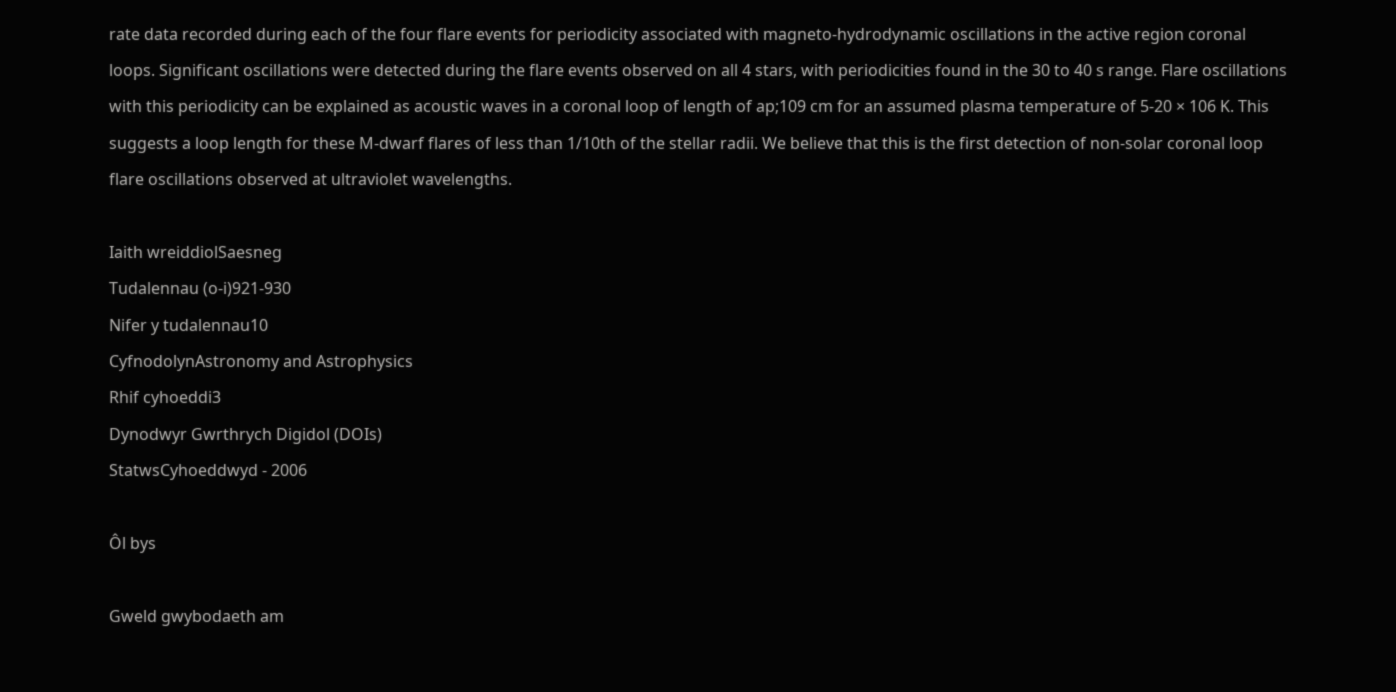rate data recorded during each of the four flare events for periodicity associated with magneto-hydrodynamic oscillations in the active region coronal loops. Significant oscillations were detected during the flare events observed on all 4 stars, with periodicities found in the 30 to 40 s range. Flare oscillations with this periodicity can be explained as acoustic waves in a coronal loop of length of ap;109 cm for an assumed plasma temperature of 5-20 × 106 K. This suggests a loop length for these M-dwarf flares of less than 1/10th of the stellar radii. We believe that this is the first detection of non-solar coronal loop flare oscillations observed at ultraviolet wavelengths.

Iaith wreiddiolSaesneg
Tudalennau (o-i)921-930
Nifer y tudalennau10
CyfnodolynAstronomy and Astrophysics
Rhif cyhoeddi3
Dynodwyr Gwrthrych Digidol (DOIs)
StatwsCyhoeddwyd - 2006

Ôl bys

Gweld gwybodaeth am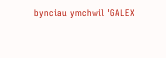bynciau ymchwil 'GALEX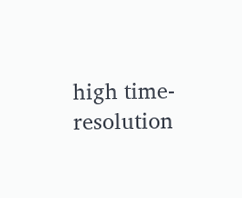high time-resolution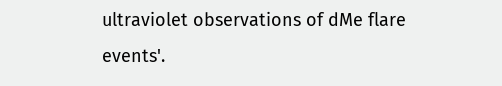ultraviolet observations of dMe flare events'.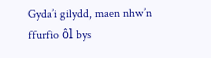Gyda’i gilydd, maen nhw’n ffurfio ôl bys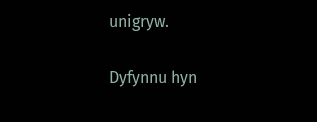unigryw.

Dyfynnu hyn